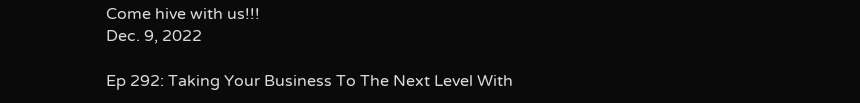Come hive with us!!!
Dec. 9, 2022

Ep 292: Taking Your Business To The Next Level With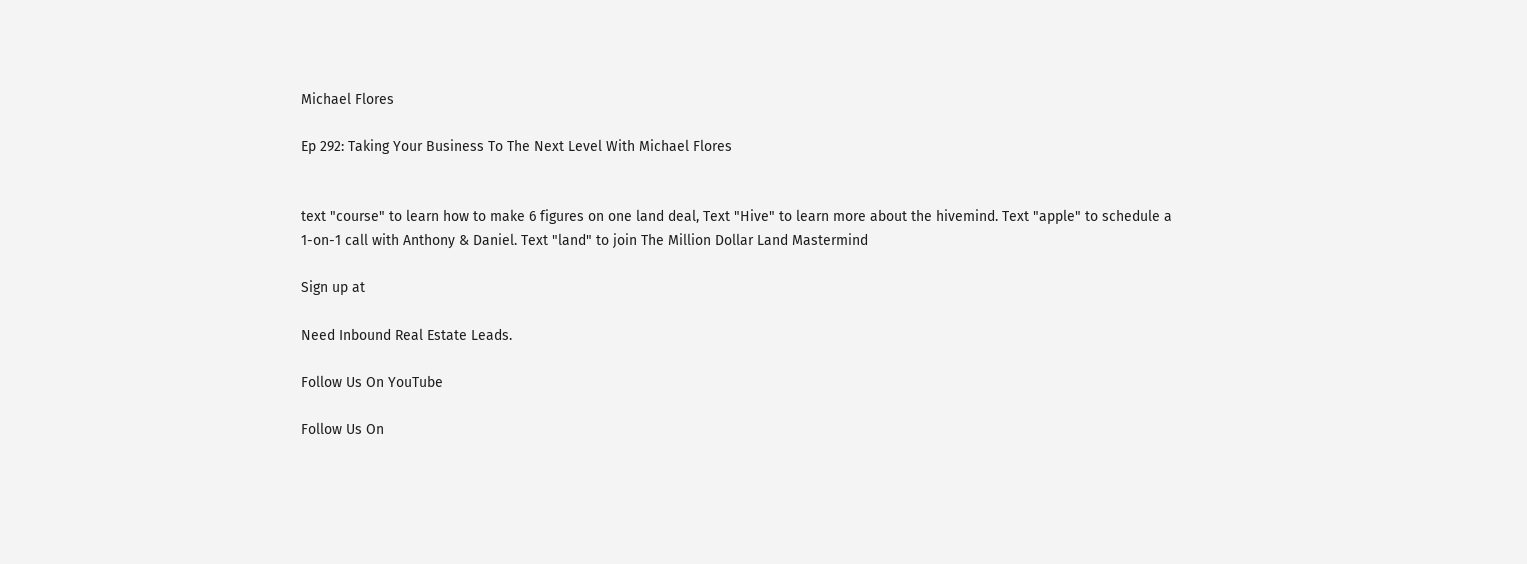Michael Flores

Ep 292: Taking Your Business To The Next Level With Michael Flores


text "course" to learn how to make 6 figures on one land deal, Text "Hive" to learn more about the hivemind. Text "apple" to schedule a 1-on-1 call with Anthony & Daniel. Text "land" to join The Million Dollar Land Mastermind

Sign up at

Need Inbound Real Estate Leads.

Follow Us On YouTube

Follow Us On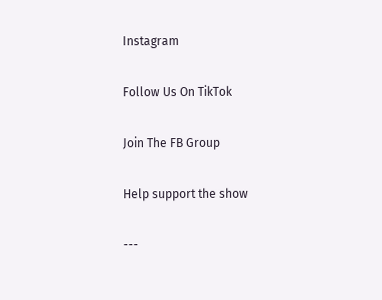Instagram

Follow Us On TikTok

Join The FB Group

Help support the show

---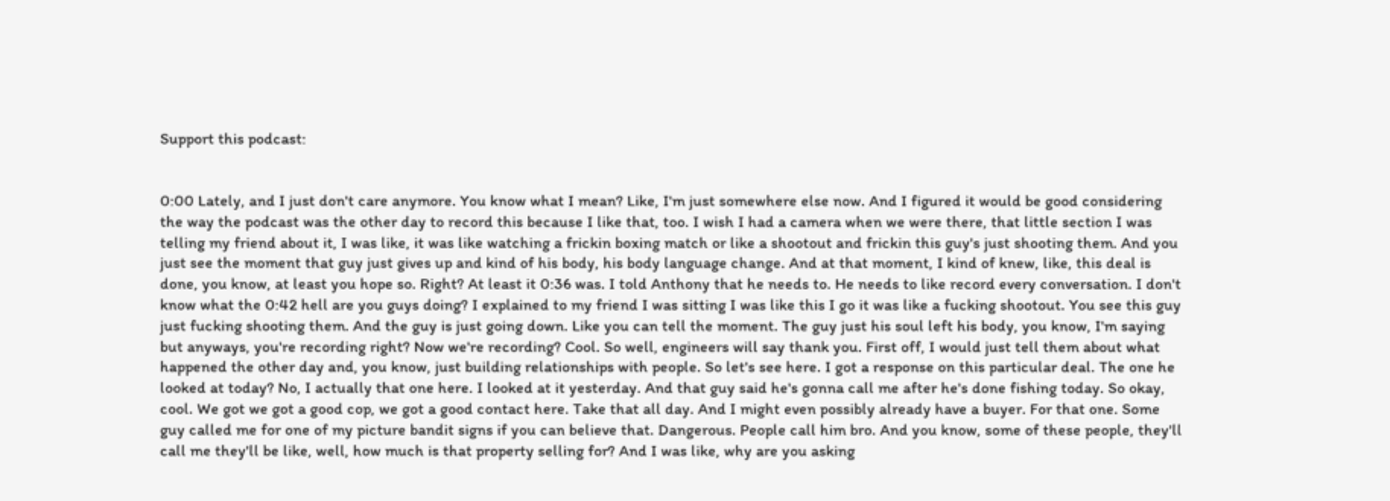Support this podcast:


0:00 Lately, and I just don't care anymore. You know what I mean? Like, I'm just somewhere else now. And I figured it would be good considering the way the podcast was the other day to record this because I like that, too. I wish I had a camera when we were there, that little section I was telling my friend about it, I was like, it was like watching a frickin boxing match or like a shootout and frickin this guy's just shooting them. And you just see the moment that guy just gives up and kind of his body, his body language change. And at that moment, I kind of knew, like, this deal is done, you know, at least you hope so. Right? At least it 0:36 was. I told Anthony that he needs to. He needs to like record every conversation. I don't know what the 0:42 hell are you guys doing? I explained to my friend I was sitting I was like this I go it was like a fucking shootout. You see this guy just fucking shooting them. And the guy is just going down. Like you can tell the moment. The guy just his soul left his body, you know, I'm saying but anyways, you're recording right? Now we're recording? Cool. So well, engineers will say thank you. First off, I would just tell them about what happened the other day and, you know, just building relationships with people. So let's see here. I got a response on this particular deal. The one he looked at today? No, I actually that one here. I looked at it yesterday. And that guy said he's gonna call me after he's done fishing today. So okay, cool. We got we got a good cop, we got a good contact here. Take that all day. And I might even possibly already have a buyer. For that one. Some guy called me for one of my picture bandit signs if you can believe that. Dangerous. People call him bro. And you know, some of these people, they'll call me they'll be like, well, how much is that property selling for? And I was like, why are you asking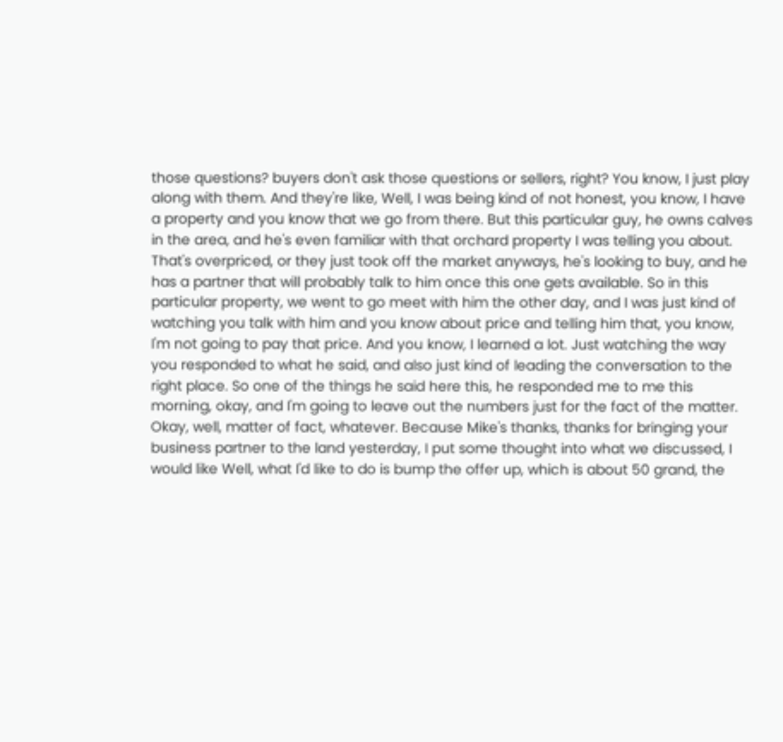those questions? buyers don't ask those questions or sellers, right? You know, I just play along with them. And they're like, Well, I was being kind of not honest, you know, I have a property and you know that we go from there. But this particular guy, he owns calves in the area, and he's even familiar with that orchard property I was telling you about. That's overpriced, or they just took off the market anyways, he's looking to buy, and he has a partner that will probably talk to him once this one gets available. So in this particular property, we went to go meet with him the other day, and I was just kind of watching you talk with him and you know about price and telling him that, you know, I'm not going to pay that price. And you know, I learned a lot. Just watching the way you responded to what he said, and also just kind of leading the conversation to the right place. So one of the things he said here this, he responded me to me this morning, okay, and I'm going to leave out the numbers just for the fact of the matter. Okay, well, matter of fact, whatever. Because Mike's thanks, thanks for bringing your business partner to the land yesterday, I put some thought into what we discussed, I would like Well, what I'd like to do is bump the offer up, which is about 50 grand, the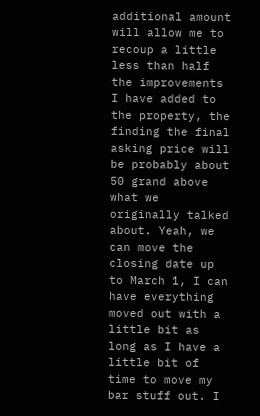additional amount will allow me to recoup a little less than half the improvements I have added to the property, the finding the final asking price will be probably about 50 grand above what we originally talked about. Yeah, we can move the closing date up to March 1, I can have everything moved out with a little bit as long as I have a little bit of time to move my bar stuff out. I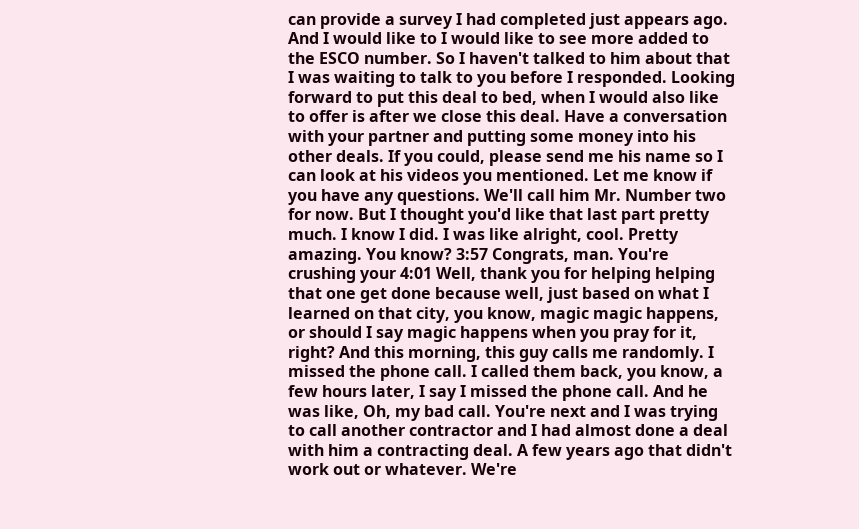can provide a survey I had completed just appears ago. And I would like to I would like to see more added to the ESCO number. So I haven't talked to him about that I was waiting to talk to you before I responded. Looking forward to put this deal to bed, when I would also like to offer is after we close this deal. Have a conversation with your partner and putting some money into his other deals. If you could, please send me his name so I can look at his videos you mentioned. Let me know if you have any questions. We'll call him Mr. Number two for now. But I thought you'd like that last part pretty much. I know I did. I was like alright, cool. Pretty amazing. You know? 3:57 Congrats, man. You're crushing your 4:01 Well, thank you for helping helping that one get done because well, just based on what I learned on that city, you know, magic magic happens, or should I say magic happens when you pray for it, right? And this morning, this guy calls me randomly. I missed the phone call. I called them back, you know, a few hours later, I say I missed the phone call. And he was like, Oh, my bad call. You're next and I was trying to call another contractor and I had almost done a deal with him a contracting deal. A few years ago that didn't work out or whatever. We're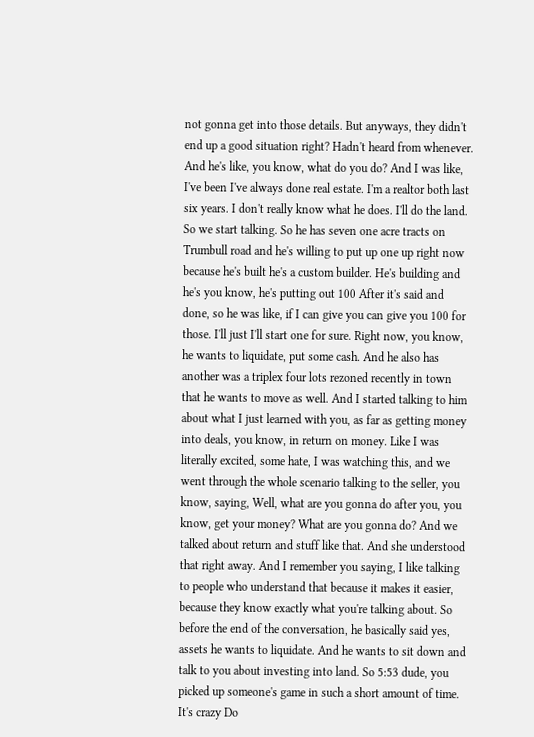not gonna get into those details. But anyways, they didn't end up a good situation right? Hadn't heard from whenever. And he's like, you know, what do you do? And I was like, I've been I've always done real estate. I'm a realtor both last six years. I don't really know what he does. I'll do the land. So we start talking. So he has seven one acre tracts on Trumbull road and he's willing to put up one up right now because he's built he's a custom builder. He's building and he's you know, he's putting out 100 After it's said and done, so he was like, if I can give you can give you 100 for those. I'll just I'll start one for sure. Right now, you know, he wants to liquidate, put some cash. And he also has another was a triplex four lots rezoned recently in town that he wants to move as well. And I started talking to him about what I just learned with you, as far as getting money into deals, you know, in return on money. Like I was literally excited, some hate, I was watching this, and we went through the whole scenario talking to the seller, you know, saying, Well, what are you gonna do after you, you know, get your money? What are you gonna do? And we talked about return and stuff like that. And she understood that right away. And I remember you saying, I like talking to people who understand that because it makes it easier, because they know exactly what you're talking about. So before the end of the conversation, he basically said yes, assets he wants to liquidate. And he wants to sit down and talk to you about investing into land. So 5:53 dude, you picked up someone's game in such a short amount of time. It's crazy Do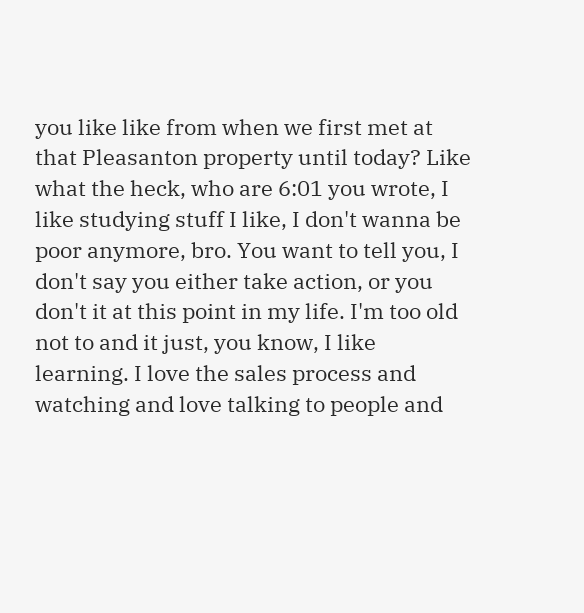you like like from when we first met at that Pleasanton property until today? Like what the heck, who are 6:01 you wrote, I like studying stuff I like, I don't wanna be poor anymore, bro. You want to tell you, I don't say you either take action, or you don't it at this point in my life. I'm too old not to and it just, you know, I like learning. I love the sales process and watching and love talking to people and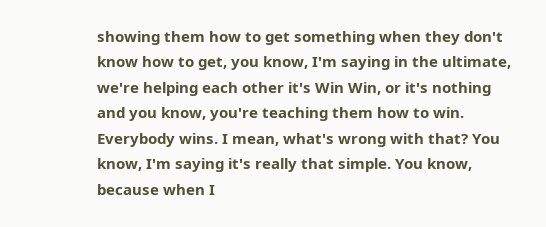showing them how to get something when they don't know how to get, you know, I'm saying in the ultimate, we're helping each other it's Win Win, or it's nothing and you know, you're teaching them how to win. Everybody wins. I mean, what's wrong with that? You know, I'm saying it's really that simple. You know, because when I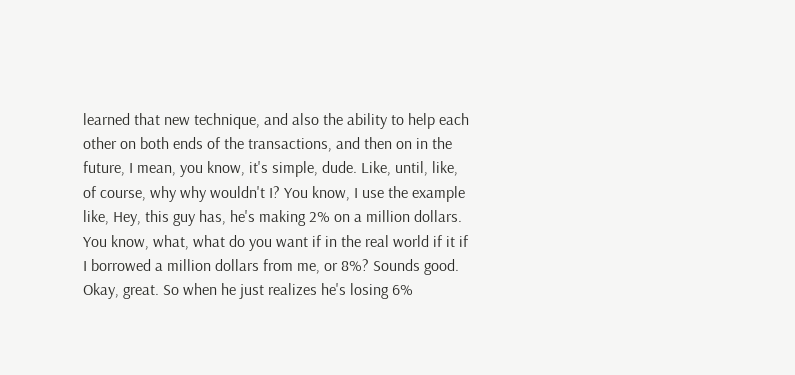learned that new technique, and also the ability to help each other on both ends of the transactions, and then on in the future, I mean, you know, it's simple, dude. Like, until, like, of course, why why wouldn't I? You know, I use the example like, Hey, this guy has, he's making 2% on a million dollars. You know, what, what do you want if in the real world if it if I borrowed a million dollars from me, or 8%? Sounds good. Okay, great. So when he just realizes he's losing 6%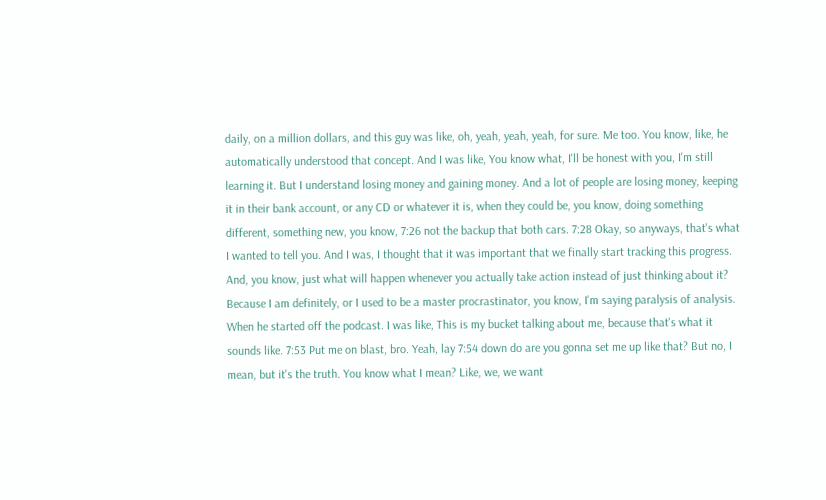daily, on a million dollars, and this guy was like, oh, yeah, yeah, yeah, for sure. Me too. You know, like, he automatically understood that concept. And I was like, You know what, I'll be honest with you, I'm still learning it. But I understand losing money and gaining money. And a lot of people are losing money, keeping it in their bank account, or any CD or whatever it is, when they could be, you know, doing something different, something new, you know, 7:26 not the backup that both cars. 7:28 Okay, so anyways, that's what I wanted to tell you. And I was, I thought that it was important that we finally start tracking this progress. And, you know, just what will happen whenever you actually take action instead of just thinking about it? Because I am definitely, or I used to be a master procrastinator, you know, I'm saying paralysis of analysis. When he started off the podcast. I was like, This is my bucket talking about me, because that's what it sounds like. 7:53 Put me on blast, bro. Yeah, lay 7:54 down do are you gonna set me up like that? But no, I mean, but it's the truth. You know what I mean? Like, we, we want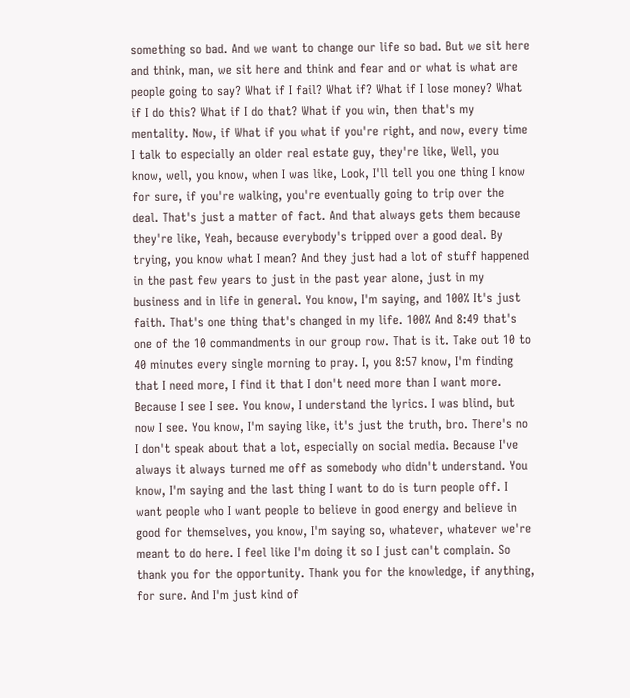something so bad. And we want to change our life so bad. But we sit here and think, man, we sit here and think and fear and or what is what are people going to say? What if I fail? What if? What if I lose money? What if I do this? What if I do that? What if you win, then that's my mentality. Now, if What if you what if you're right, and now, every time I talk to especially an older real estate guy, they're like, Well, you know, well, you know, when I was like, Look, I'll tell you one thing I know for sure, if you're walking, you're eventually going to trip over the deal. That's just a matter of fact. And that always gets them because they're like, Yeah, because everybody's tripped over a good deal. By trying, you know what I mean? And they just had a lot of stuff happened in the past few years to just in the past year alone, just in my business and in life in general. You know, I'm saying, and 100% It's just faith. That's one thing that's changed in my life. 100% And 8:49 that's one of the 10 commandments in our group row. That is it. Take out 10 to 40 minutes every single morning to pray. I, you 8:57 know, I'm finding that I need more, I find it that I don't need more than I want more. Because I see I see. You know, I understand the lyrics. I was blind, but now I see. You know, I'm saying like, it's just the truth, bro. There's no I don't speak about that a lot, especially on social media. Because I've always it always turned me off as somebody who didn't understand. You know, I'm saying and the last thing I want to do is turn people off. I want people who I want people to believe in good energy and believe in good for themselves, you know, I'm saying so, whatever, whatever we're meant to do here. I feel like I'm doing it so I just can't complain. So thank you for the opportunity. Thank you for the knowledge, if anything, for sure. And I'm just kind of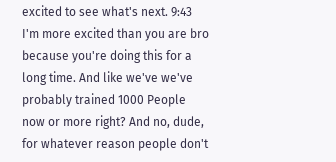excited to see what's next. 9:43 I'm more excited than you are bro because you're doing this for a long time. And like we've we've probably trained 1000 People now or more right? And no, dude, for whatever reason people don't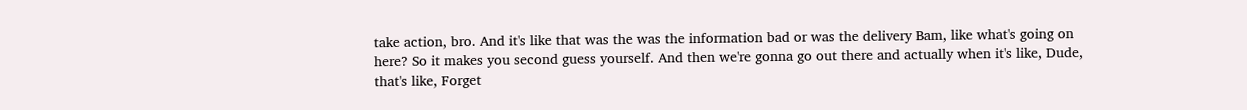take action, bro. And it's like that was the was the information bad or was the delivery Bam, like what's going on here? So it makes you second guess yourself. And then we're gonna go out there and actually when it's like, Dude, that's like, Forget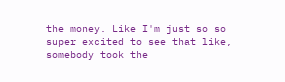the money. Like I'm just so so super excited to see that like, somebody took the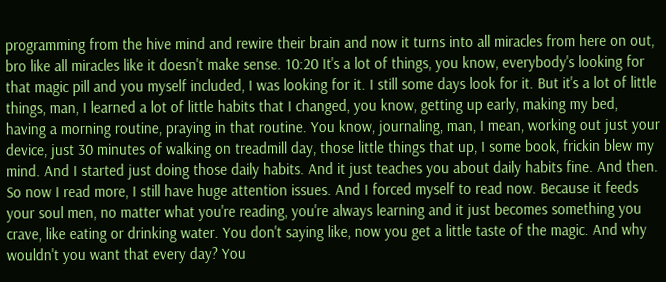programming from the hive mind and rewire their brain and now it turns into all miracles from here on out, bro like all miracles like it doesn't make sense. 10:20 It's a lot of things, you know, everybody's looking for that magic pill and you myself included, I was looking for it. I still some days look for it. But it's a lot of little things, man, I learned a lot of little habits that I changed, you know, getting up early, making my bed, having a morning routine, praying in that routine. You know, journaling, man, I mean, working out just your device, just 30 minutes of walking on treadmill day, those little things that up, I some book, frickin blew my mind. And I started just doing those daily habits. And it just teaches you about daily habits fine. And then. So now I read more, I still have huge attention issues. And I forced myself to read now. Because it feeds your soul men, no matter what you're reading, you're always learning and it just becomes something you crave, like eating or drinking water. You don't saying like, now you get a little taste of the magic. And why wouldn't you want that every day? You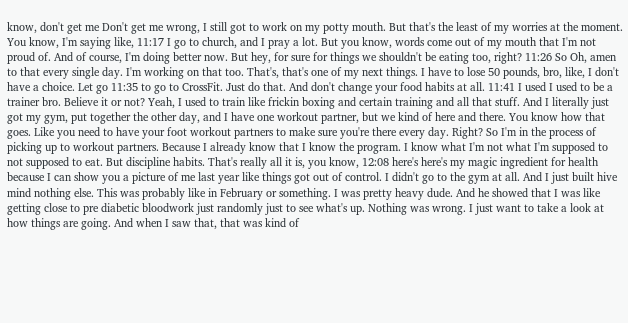know, don't get me Don't get me wrong, I still got to work on my potty mouth. But that's the least of my worries at the moment. You know, I'm saying like, 11:17 I go to church, and I pray a lot. But you know, words come out of my mouth that I'm not proud of. And of course, I'm doing better now. But hey, for sure for things we shouldn't be eating too, right? 11:26 So Oh, amen to that every single day. I'm working on that too. That's, that's one of my next things. I have to lose 50 pounds, bro, like, I don't have a choice. Let go 11:35 to go to CrossFit. Just do that. And don't change your food habits at all. 11:41 I used I used to be a trainer bro. Believe it or not? Yeah, I used to train like frickin boxing and certain training and all that stuff. And I literally just got my gym, put together the other day, and I have one workout partner, but we kind of here and there. You know how that goes. Like you need to have your foot workout partners to make sure you're there every day. Right? So I'm in the process of picking up to workout partners. Because I already know that I know the program. I know what I'm not what I'm supposed to not supposed to eat. But discipline habits. That's really all it is, you know, 12:08 here's here's my magic ingredient for health because I can show you a picture of me last year like things got out of control. I didn't go to the gym at all. And I just built hive mind nothing else. This was probably like in February or something. I was pretty heavy dude. And he showed that I was like getting close to pre diabetic bloodwork just randomly just to see what's up. Nothing was wrong. I just want to take a look at how things are going. And when I saw that, that was kind of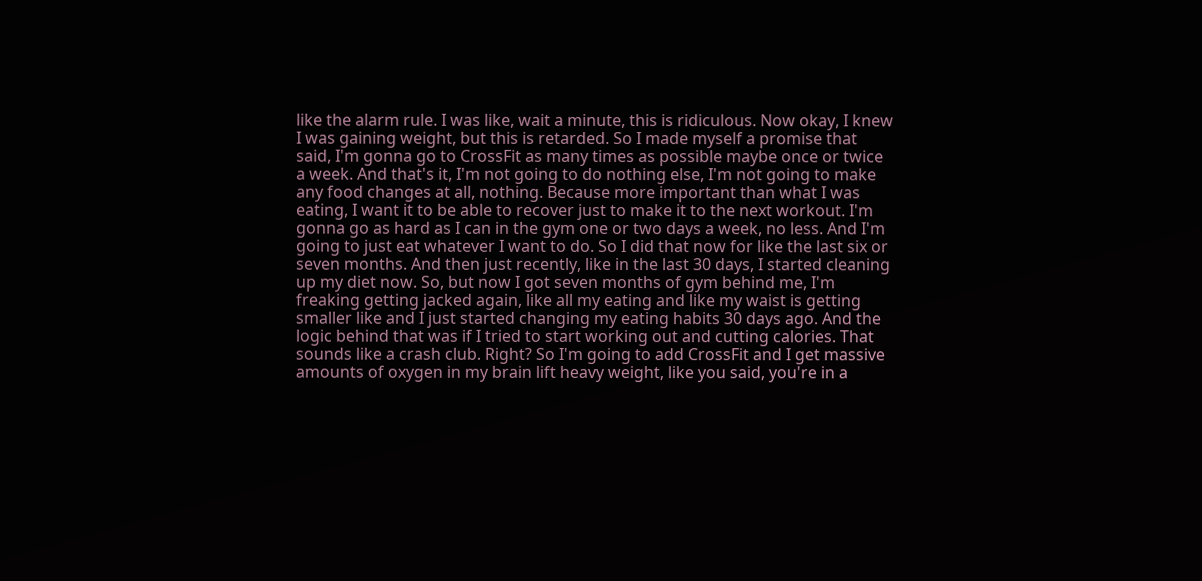like the alarm rule. I was like, wait a minute, this is ridiculous. Now okay, I knew I was gaining weight, but this is retarded. So I made myself a promise that said, I'm gonna go to CrossFit as many times as possible maybe once or twice a week. And that's it, I'm not going to do nothing else, I'm not going to make any food changes at all, nothing. Because more important than what I was eating, I want it to be able to recover just to make it to the next workout. I'm gonna go as hard as I can in the gym one or two days a week, no less. And I'm going to just eat whatever I want to do. So I did that now for like the last six or seven months. And then just recently, like in the last 30 days, I started cleaning up my diet now. So, but now I got seven months of gym behind me, I'm freaking getting jacked again, like all my eating and like my waist is getting smaller like and I just started changing my eating habits 30 days ago. And the logic behind that was if I tried to start working out and cutting calories. That sounds like a crash club. Right? So I'm going to add CrossFit and I get massive amounts of oxygen in my brain lift heavy weight, like you said, you're in a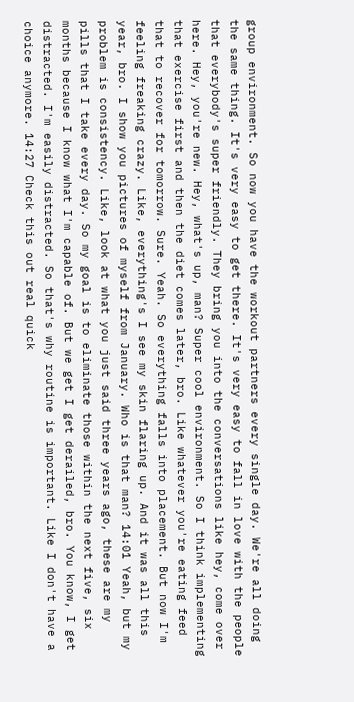group environment. So now you have the workout partners every single day. We're all doing the same thing. It's very easy to get there. It's very easy to fall in love with the people that everybody's super friendly. They bring you into the conversations like hey, come over here. Hey, you're new. Hey, what's up, man? Super cool environment. So I think implementing that exercise first and then the diet comes later, bro. Like whatever you're eating feed that to recover for tomorrow. Sure. Yeah. So everything falls into placement. But now I'm feeling freaking crazy. Like, everything's I see my skin flaring up. And it was all this year, bro. I show you pictures of myself from January. Who is that man? 14:01 Yeah, but my problem is consistency. Like, look at what you just said three years ago, these are my pills that I take every day. So my goal is to eliminate those within the next five, six months because I know what I'm capable of. But we get I get derailed, bro. You know, I get distracted. I'm easily distracted. So that's why routine is important. Like I don't have a choice anymore. 14:27 Check this out real quick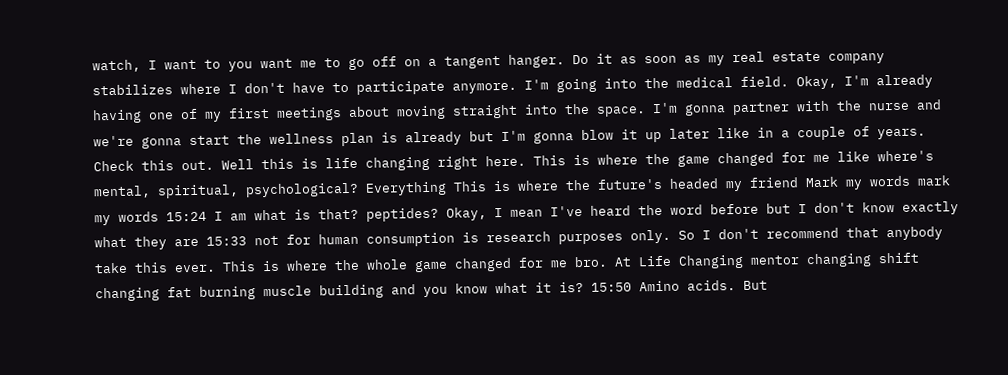watch, I want to you want me to go off on a tangent hanger. Do it as soon as my real estate company stabilizes where I don't have to participate anymore. I'm going into the medical field. Okay, I'm already having one of my first meetings about moving straight into the space. I'm gonna partner with the nurse and we're gonna start the wellness plan is already but I'm gonna blow it up later like in a couple of years. Check this out. Well this is life changing right here. This is where the game changed for me like where's mental, spiritual, psychological? Everything This is where the future's headed my friend Mark my words mark my words 15:24 I am what is that? peptides? Okay, I mean I've heard the word before but I don't know exactly what they are 15:33 not for human consumption is research purposes only. So I don't recommend that anybody take this ever. This is where the whole game changed for me bro. At Life Changing mentor changing shift changing fat burning muscle building and you know what it is? 15:50 Amino acids. But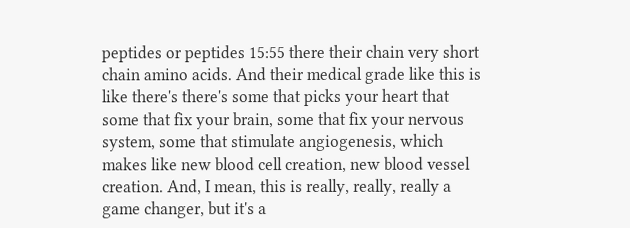peptides or peptides 15:55 there their chain very short chain amino acids. And their medical grade like this is like there's there's some that picks your heart that some that fix your brain, some that fix your nervous system, some that stimulate angiogenesis, which makes like new blood cell creation, new blood vessel creation. And, I mean, this is really, really, really a game changer, but it's a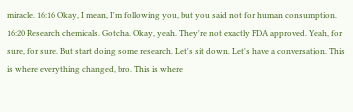miracle. 16:16 Okay, I mean, I'm following you, but you said not for human consumption. 16:20 Research chemicals. Gotcha. Okay, yeah. They're not exactly FDA approved. Yeah, for sure, for sure. But start doing some research. Let's sit down. Let's have a conversation. This is where everything changed, bro. This is where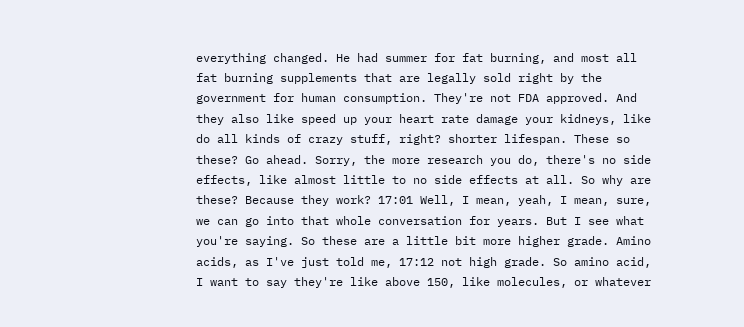everything changed. He had summer for fat burning, and most all fat burning supplements that are legally sold right by the government for human consumption. They're not FDA approved. And they also like speed up your heart rate damage your kidneys, like do all kinds of crazy stuff, right? shorter lifespan. These so these? Go ahead. Sorry, the more research you do, there's no side effects, like almost little to no side effects at all. So why are these? Because they work? 17:01 Well, I mean, yeah, I mean, sure, we can go into that whole conversation for years. But I see what you're saying. So these are a little bit more higher grade. Amino acids, as I've just told me, 17:12 not high grade. So amino acid, I want to say they're like above 150, like molecules, or whatever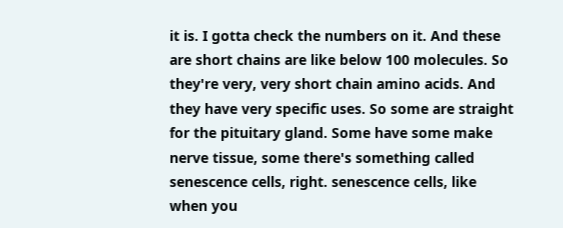it is. I gotta check the numbers on it. And these are short chains are like below 100 molecules. So they're very, very short chain amino acids. And they have very specific uses. So some are straight for the pituitary gland. Some have some make nerve tissue, some there's something called senescence cells, right. senescence cells, like when you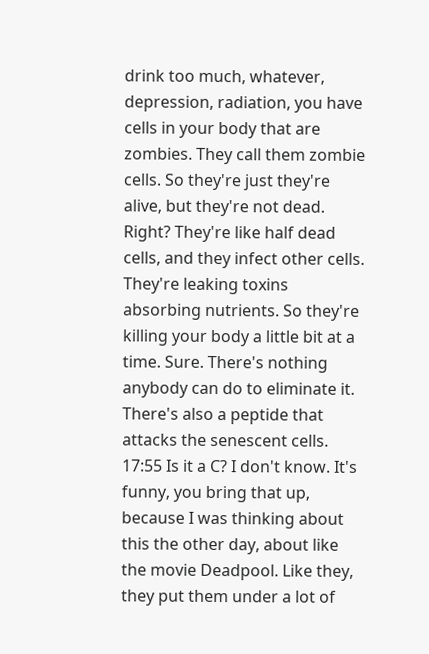drink too much, whatever, depression, radiation, you have cells in your body that are zombies. They call them zombie cells. So they're just they're alive, but they're not dead. Right? They're like half dead cells, and they infect other cells. They're leaking toxins absorbing nutrients. So they're killing your body a little bit at a time. Sure. There's nothing anybody can do to eliminate it. There's also a peptide that attacks the senescent cells. 17:55 Is it a C? I don't know. It's funny, you bring that up, because I was thinking about this the other day, about like the movie Deadpool. Like they, they put them under a lot of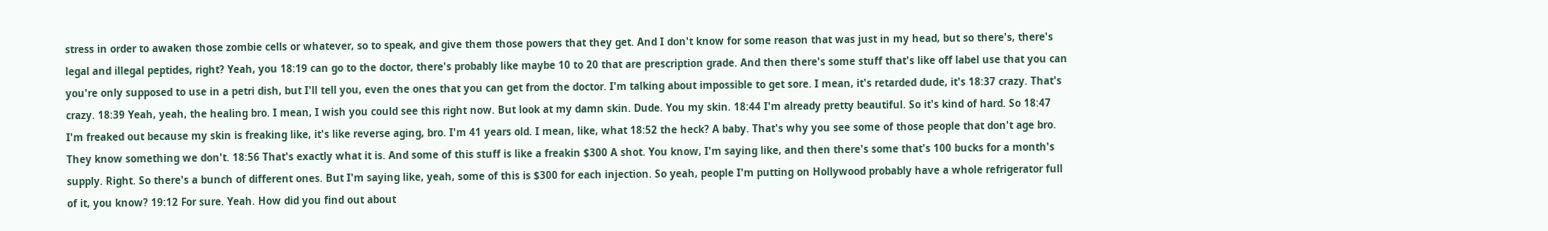stress in order to awaken those zombie cells or whatever, so to speak, and give them those powers that they get. And I don't know for some reason that was just in my head, but so there's, there's legal and illegal peptides, right? Yeah, you 18:19 can go to the doctor, there's probably like maybe 10 to 20 that are prescription grade. And then there's some stuff that's like off label use that you can you're only supposed to use in a petri dish, but I'll tell you, even the ones that you can get from the doctor. I'm talking about impossible to get sore. I mean, it's retarded dude, it's 18:37 crazy. That's crazy. 18:39 Yeah, yeah, the healing bro. I mean, I wish you could see this right now. But look at my damn skin. Dude. You my skin. 18:44 I'm already pretty beautiful. So it's kind of hard. So 18:47 I'm freaked out because my skin is freaking like, it's like reverse aging, bro. I'm 41 years old. I mean, like, what 18:52 the heck? A baby. That's why you see some of those people that don't age bro. They know something we don't. 18:56 That's exactly what it is. And some of this stuff is like a freakin $300 A shot. You know, I'm saying like, and then there's some that's 100 bucks for a month's supply. Right. So there's a bunch of different ones. But I'm saying like, yeah, some of this is $300 for each injection. So yeah, people I'm putting on Hollywood probably have a whole refrigerator full of it, you know? 19:12 For sure. Yeah. How did you find out about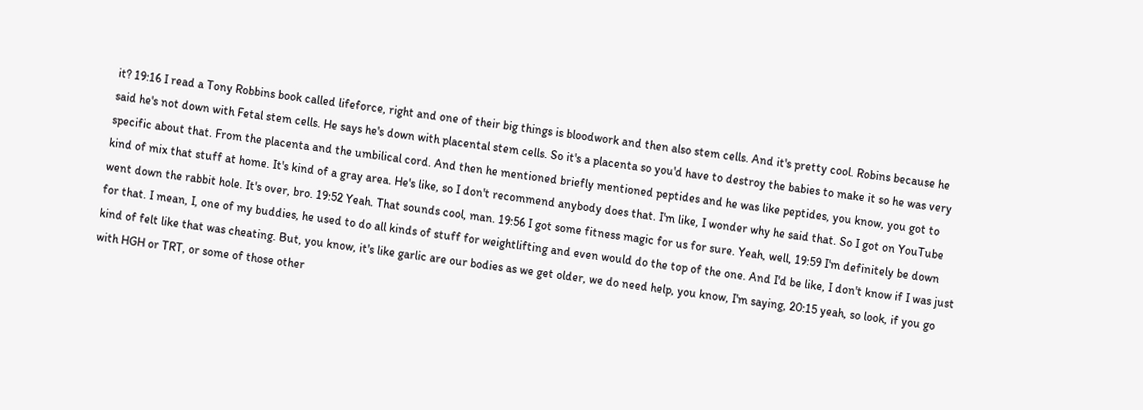it? 19:16 I read a Tony Robbins book called lifeforce, right and one of their big things is bloodwork and then also stem cells. And it's pretty cool. Robins because he said he's not down with Fetal stem cells. He says he's down with placental stem cells. So it's a placenta so you'd have to destroy the babies to make it so he was very specific about that. From the placenta and the umbilical cord. And then he mentioned briefly mentioned peptides and he was like peptides, you know, you got to kind of mix that stuff at home. It's kind of a gray area. He's like, so I don't recommend anybody does that. I'm like, I wonder why he said that. So I got on YouTube went down the rabbit hole. It's over, bro. 19:52 Yeah. That sounds cool, man. 19:56 I got some fitness magic for us for sure. Yeah, well, 19:59 I'm definitely be down for that. I mean, I, one of my buddies, he used to do all kinds of stuff for weightlifting and even would do the top of the one. And I'd be like, I don't know if I was just kind of felt like that was cheating. But, you know, it's like garlic are our bodies as we get older, we do need help, you know, I'm saying, 20:15 yeah, so look, if you go with HGH or TRT, or some of those other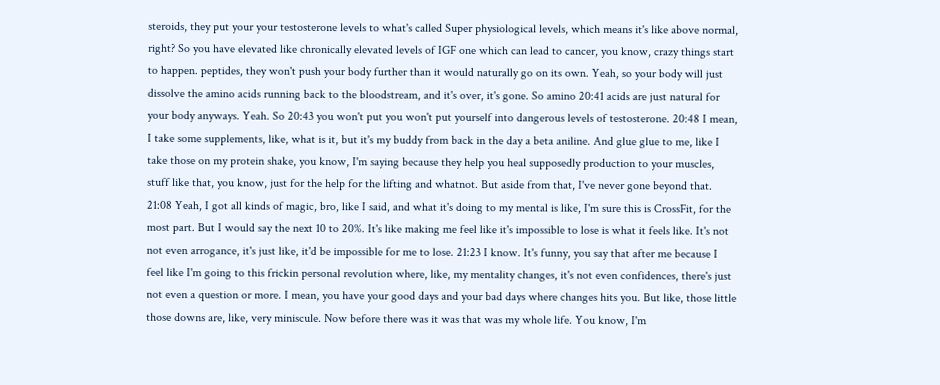steroids, they put your your testosterone levels to what's called Super physiological levels, which means it's like above normal, right? So you have elevated like chronically elevated levels of IGF one which can lead to cancer, you know, crazy things start to happen. peptides, they won't push your body further than it would naturally go on its own. Yeah, so your body will just dissolve the amino acids running back to the bloodstream, and it's over, it's gone. So amino 20:41 acids are just natural for your body anyways. Yeah. So 20:43 you won't put you won't put yourself into dangerous levels of testosterone. 20:48 I mean, I take some supplements, like, what is it, but it's my buddy from back in the day a beta aniline. And glue glue to me, like I take those on my protein shake, you know, I'm saying because they help you heal supposedly production to your muscles, stuff like that, you know, just for the help for the lifting and whatnot. But aside from that, I've never gone beyond that. 21:08 Yeah, I got all kinds of magic, bro, like I said, and what it's doing to my mental is like, I'm sure this is CrossFit, for the most part. But I would say the next 10 to 20%. It's like making me feel like it's impossible to lose is what it feels like. It's not not even arrogance, it's just like, it'd be impossible for me to lose. 21:23 I know. It's funny, you say that after me because I feel like I'm going to this frickin personal revolution where, like, my mentality changes, it's not even confidences, there's just not even a question or more. I mean, you have your good days and your bad days where changes hits you. But like, those little those downs are, like, very miniscule. Now before there was it was that was my whole life. You know, I'm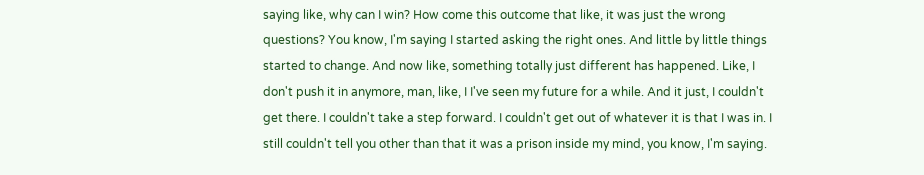saying like, why can I win? How come this outcome that like, it was just the wrong questions? You know, I'm saying I started asking the right ones. And little by little things started to change. And now like, something totally just different has happened. Like, I don't push it in anymore, man, like, I I've seen my future for a while. And it just, I couldn't get there. I couldn't take a step forward. I couldn't get out of whatever it is that I was in. I still couldn't tell you other than that it was a prison inside my mind, you know, I'm saying.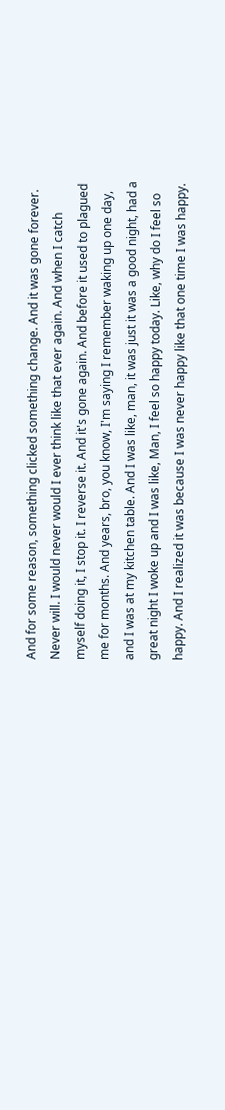And for some reason, something clicked something change. And it was gone forever. Never will. I would never would I ever think like that ever again. And when I catch myself doing it, I stop it. I reverse it. And it's gone again. And before it used to plagued me for months. And years, bro, you know, I'm saying I remember waking up one day, and I was at my kitchen table. And I was like, man, it was just it was a good night, had a great night I woke up and I was like, Man, I feel so happy today. Like, why do I feel so happy. And I realized it was because I was never happy like that one time I was happy.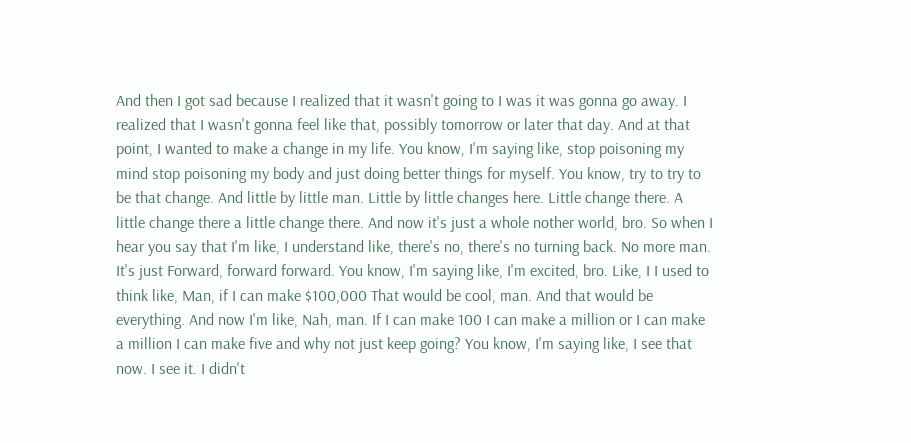And then I got sad because I realized that it wasn't going to I was it was gonna go away. I realized that I wasn't gonna feel like that, possibly tomorrow or later that day. And at that point, I wanted to make a change in my life. You know, I'm saying like, stop poisoning my mind stop poisoning my body and just doing better things for myself. You know, try to try to be that change. And little by little man. Little by little changes here. Little change there. A little change there a little change there. And now it's just a whole nother world, bro. So when I hear you say that I'm like, I understand like, there's no, there's no turning back. No more man. It's just Forward, forward forward. You know, I'm saying like, I'm excited, bro. Like, I I used to think like, Man, if I can make $100,000 That would be cool, man. And that would be everything. And now I'm like, Nah, man. If I can make 100 I can make a million or I can make a million I can make five and why not just keep going? You know, I'm saying like, I see that now. I see it. I didn't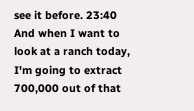see it before. 23:40 And when I want to look at a ranch today, I'm going to extract 700,000 out of that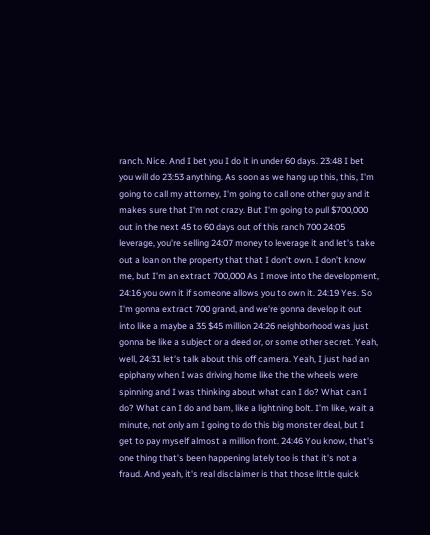ranch. Nice. And I bet you I do it in under 60 days. 23:48 I bet you will do 23:53 anything. As soon as we hang up this, this, I'm going to call my attorney, I'm going to call one other guy and it makes sure that I'm not crazy. But I'm going to pull $700,000 out in the next 45 to 60 days out of this ranch 700 24:05 leverage, you're selling 24:07 money to leverage it and let's take out a loan on the property that that I don't own. I don't know me, but I'm an extract 700,000 As I move into the development, 24:16 you own it if someone allows you to own it. 24:19 Yes. So I'm gonna extract 700 grand, and we're gonna develop it out into like a maybe a 35 $45 million 24:26 neighborhood was just gonna be like a subject or a deed or, or some other secret. Yeah, well, 24:31 let's talk about this off camera. Yeah, I just had an epiphany when I was driving home like the the wheels were spinning and I was thinking about what can I do? What can I do? What can I do and bam, like a lightning bolt. I'm like, wait a minute, not only am I going to do this big monster deal, but I get to pay myself almost a million front. 24:46 You know, that's one thing that's been happening lately too is that it's not a fraud. And yeah, it's real disclaimer is that those little quick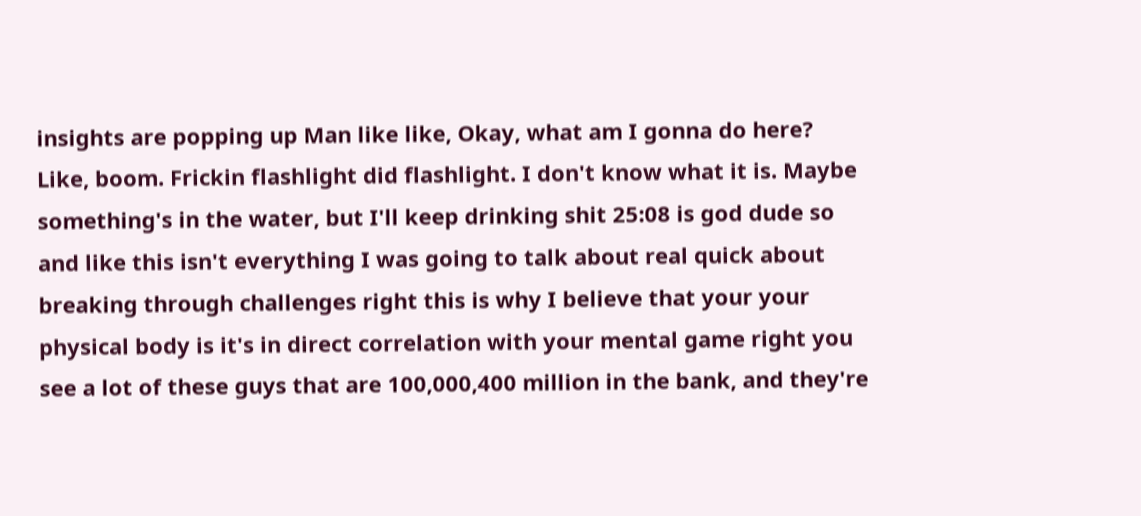insights are popping up Man like like, Okay, what am I gonna do here? Like, boom. Frickin flashlight did flashlight. I don't know what it is. Maybe something's in the water, but I'll keep drinking shit 25:08 is god dude so and like this isn't everything I was going to talk about real quick about breaking through challenges right this is why I believe that your your physical body is it's in direct correlation with your mental game right you see a lot of these guys that are 100,000,400 million in the bank, and they're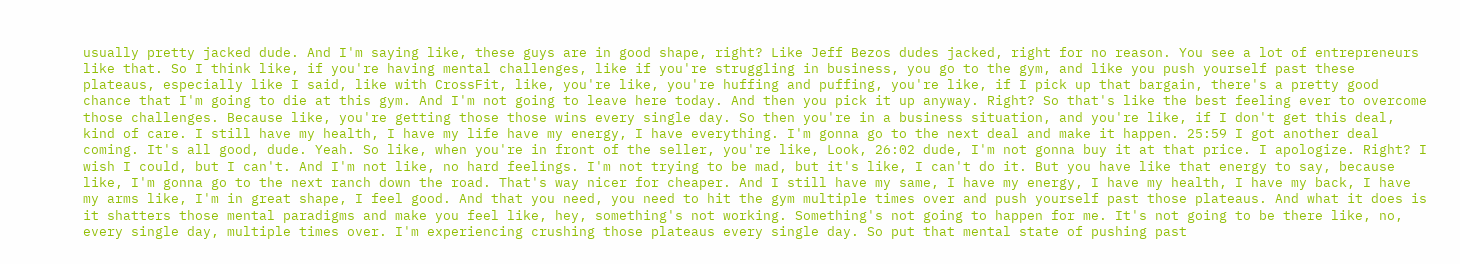usually pretty jacked dude. And I'm saying like, these guys are in good shape, right? Like Jeff Bezos dudes jacked, right for no reason. You see a lot of entrepreneurs like that. So I think like, if you're having mental challenges, like if you're struggling in business, you go to the gym, and like you push yourself past these plateaus, especially like I said, like with CrossFit, like, you're like, you're huffing and puffing, you're like, if I pick up that bargain, there's a pretty good chance that I'm going to die at this gym. And I'm not going to leave here today. And then you pick it up anyway. Right? So that's like the best feeling ever to overcome those challenges. Because like, you're getting those those wins every single day. So then you're in a business situation, and you're like, if I don't get this deal, kind of care. I still have my health, I have my life have my energy, I have everything. I'm gonna go to the next deal and make it happen. 25:59 I got another deal coming. It's all good, dude. Yeah. So like, when you're in front of the seller, you're like, Look, 26:02 dude, I'm not gonna buy it at that price. I apologize. Right? I wish I could, but I can't. And I'm not like, no hard feelings. I'm not trying to be mad, but it's like, I can't do it. But you have like that energy to say, because like, I'm gonna go to the next ranch down the road. That's way nicer for cheaper. And I still have my same, I have my energy, I have my health, I have my back, I have my arms like, I'm in great shape, I feel good. And that you need, you need to hit the gym multiple times over and push yourself past those plateaus. And what it does is it shatters those mental paradigms and make you feel like, hey, something's not working. Something's not going to happen for me. It's not going to be there like, no, every single day, multiple times over. I'm experiencing crushing those plateaus every single day. So put that mental state of pushing past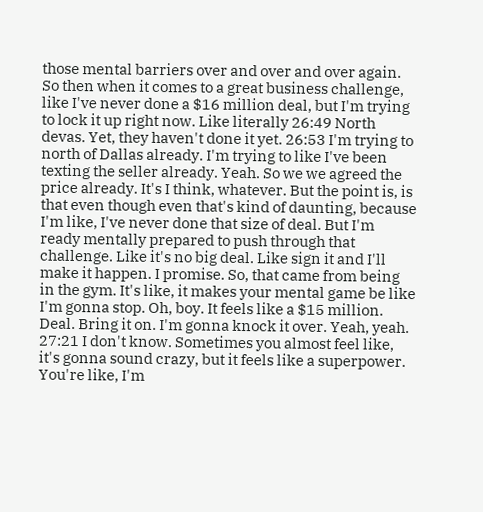those mental barriers over and over and over again. So then when it comes to a great business challenge, like I've never done a $16 million deal, but I'm trying to lock it up right now. Like literally 26:49 North devas. Yet, they haven't done it yet. 26:53 I'm trying to north of Dallas already. I'm trying to like I've been texting the seller already. Yeah. So we we agreed the price already. It's I think, whatever. But the point is, is that even though even that's kind of daunting, because I'm like, I've never done that size of deal. But I'm ready mentally prepared to push through that challenge. Like it's no big deal. Like sign it and I'll make it happen. I promise. So, that came from being in the gym. It's like, it makes your mental game be like I'm gonna stop. Oh, boy. It feels like a $15 million. Deal. Bring it on. I'm gonna knock it over. Yeah, yeah. 27:21 I don't know. Sometimes you almost feel like, it's gonna sound crazy, but it feels like a superpower. You're like, I'm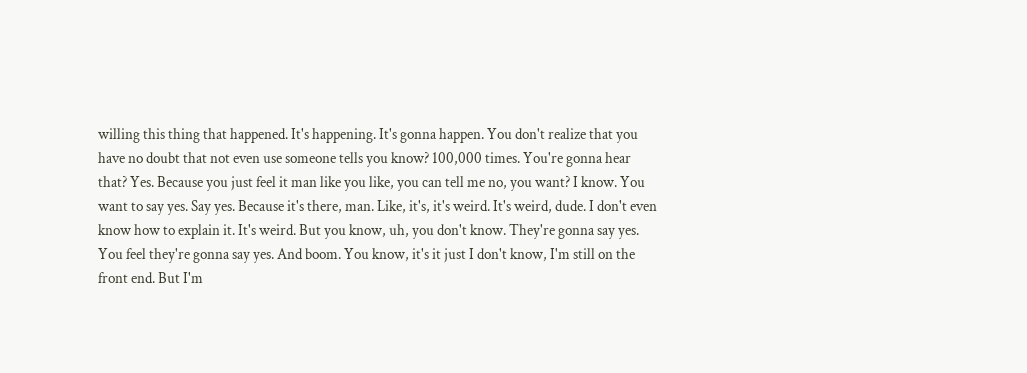willing this thing that happened. It's happening. It's gonna happen. You don't realize that you have no doubt that not even use someone tells you know? 100,000 times. You're gonna hear that? Yes. Because you just feel it man like you like, you can tell me no, you want? I know. You want to say yes. Say yes. Because it's there, man. Like, it's, it's weird. It's weird, dude. I don't even know how to explain it. It's weird. But you know, uh, you don't know. They're gonna say yes. You feel they're gonna say yes. And boom. You know, it's it just I don't know, I'm still on the front end. But I'm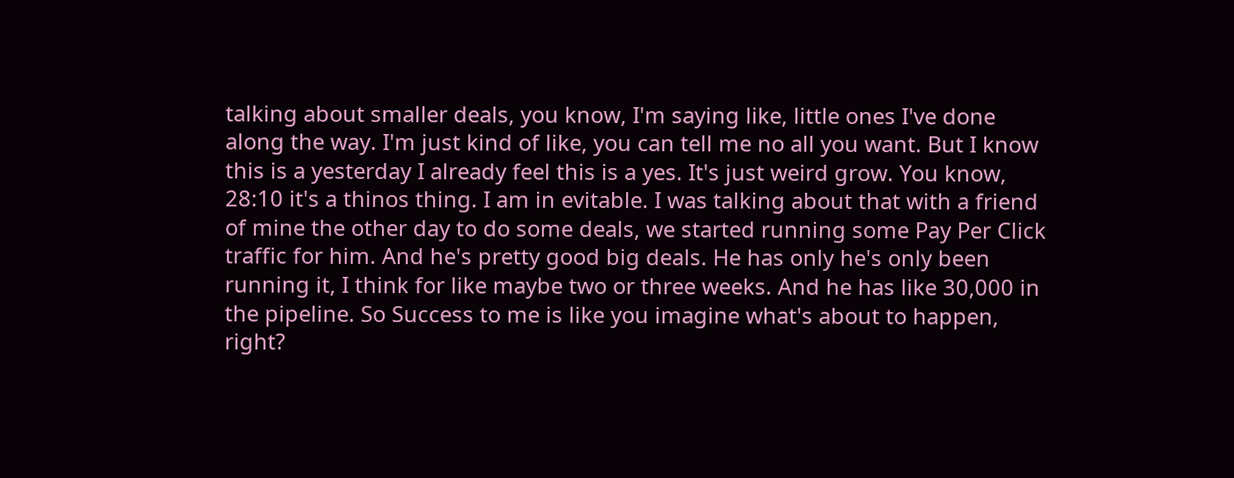talking about smaller deals, you know, I'm saying like, little ones I've done along the way. I'm just kind of like, you can tell me no all you want. But I know this is a yesterday I already feel this is a yes. It's just weird grow. You know, 28:10 it's a thinos thing. I am in evitable. I was talking about that with a friend of mine the other day to do some deals, we started running some Pay Per Click traffic for him. And he's pretty good big deals. He has only he's only been running it, I think for like maybe two or three weeks. And he has like 30,000 in the pipeline. So Success to me is like you imagine what's about to happen, right?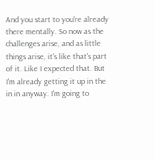And you start to you're already there mentally. So now as the challenges arise, and as little things arise, it's like that's part of it. Like I expected that. But I'm already getting it up in the in in anyway. I'm going to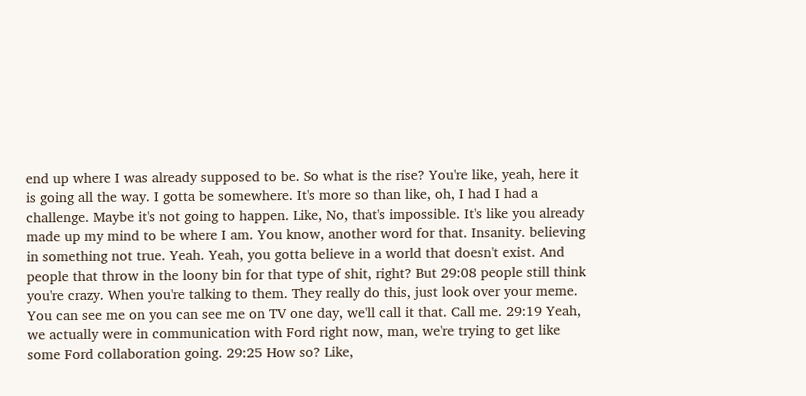end up where I was already supposed to be. So what is the rise? You're like, yeah, here it is going all the way. I gotta be somewhere. It's more so than like, oh, I had I had a challenge. Maybe it's not going to happen. Like, No, that's impossible. It's like you already made up my mind to be where I am. You know, another word for that. Insanity. believing in something not true. Yeah. Yeah, you gotta believe in a world that doesn't exist. And people that throw in the loony bin for that type of shit, right? But 29:08 people still think you're crazy. When you're talking to them. They really do this, just look over your meme. You can see me on you can see me on TV one day, we'll call it that. Call me. 29:19 Yeah, we actually were in communication with Ford right now, man, we're trying to get like some Ford collaboration going. 29:25 How so? Like,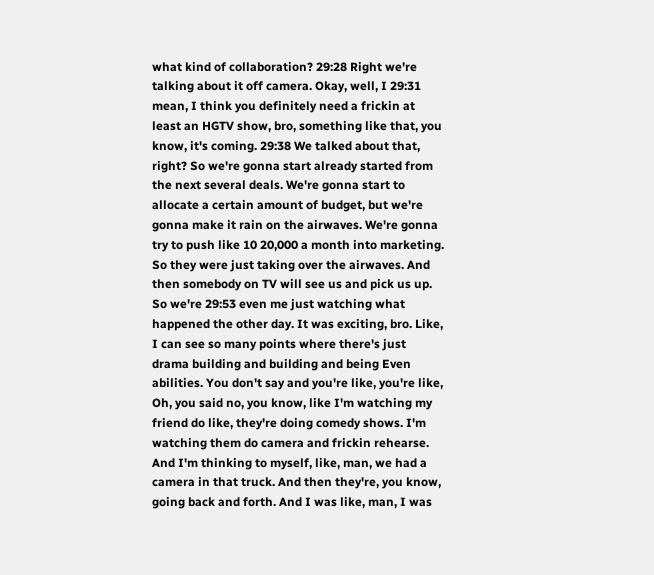what kind of collaboration? 29:28 Right we're talking about it off camera. Okay, well, I 29:31 mean, I think you definitely need a frickin at least an HGTV show, bro, something like that, you know, it's coming. 29:38 We talked about that, right? So we're gonna start already started from the next several deals. We're gonna start to allocate a certain amount of budget, but we're gonna make it rain on the airwaves. We're gonna try to push like 10 20,000 a month into marketing. So they were just taking over the airwaves. And then somebody on TV will see us and pick us up. So we're 29:53 even me just watching what happened the other day. It was exciting, bro. Like, I can see so many points where there's just drama building and building and being Even abilities. You don't say and you're like, you're like, Oh, you said no, you know, like I'm watching my friend do like, they're doing comedy shows. I'm watching them do camera and frickin rehearse. And I'm thinking to myself, like, man, we had a camera in that truck. And then they're, you know, going back and forth. And I was like, man, I was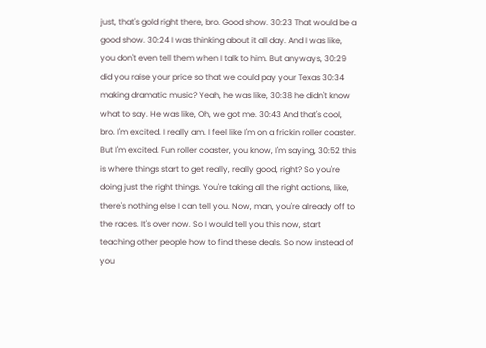just, that's gold right there, bro. Good show. 30:23 That would be a good show. 30:24 I was thinking about it all day. And I was like, you don't even tell them when I talk to him. But anyways, 30:29 did you raise your price so that we could pay your Texas 30:34 making dramatic music? Yeah, he was like, 30:38 he didn't know what to say. He was like, Oh, we got me. 30:43 And that's cool, bro. I'm excited. I really am. I feel like I'm on a frickin roller coaster. But I'm excited. Fun roller coaster, you know, I'm saying, 30:52 this is where things start to get really, really good, right? So you're doing just the right things. You're taking all the right actions, like, there's nothing else I can tell you. Now, man, you're already off to the races. It's over now. So I would tell you this now, start teaching other people how to find these deals. So now instead of you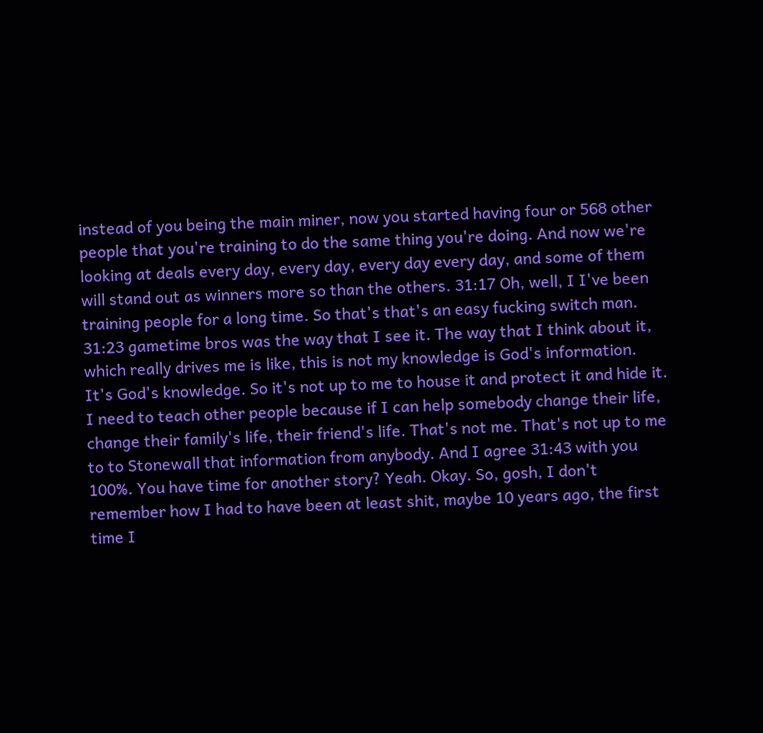instead of you being the main miner, now you started having four or 568 other people that you're training to do the same thing you're doing. And now we're looking at deals every day, every day, every day every day, and some of them will stand out as winners more so than the others. 31:17 Oh, well, I I've been training people for a long time. So that's that's an easy fucking switch man. 31:23 gametime bros was the way that I see it. The way that I think about it, which really drives me is like, this is not my knowledge is God's information. It's God's knowledge. So it's not up to me to house it and protect it and hide it. I need to teach other people because if I can help somebody change their life, change their family's life, their friend's life. That's not me. That's not up to me to to Stonewall that information from anybody. And I agree 31:43 with you 100%. You have time for another story? Yeah. Okay. So, gosh, I don't remember how I had to have been at least shit, maybe 10 years ago, the first time I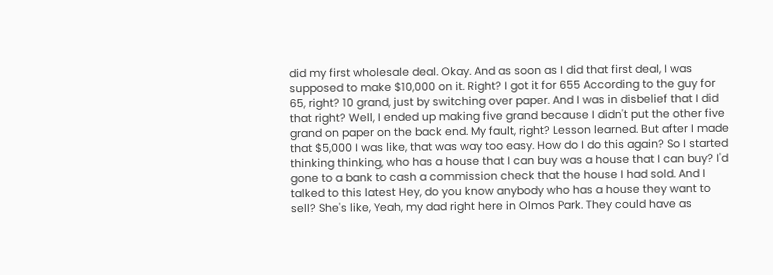did my first wholesale deal. Okay. And as soon as I did that first deal, I was supposed to make $10,000 on it. Right? I got it for 655 According to the guy for 65, right? 10 grand, just by switching over paper. And I was in disbelief that I did that right? Well, I ended up making five grand because I didn't put the other five grand on paper on the back end. My fault, right? Lesson learned. But after I made that $5,000 I was like, that was way too easy. How do I do this again? So I started thinking thinking, who has a house that I can buy was a house that I can buy? I'd gone to a bank to cash a commission check that the house I had sold. And I talked to this latest Hey, do you know anybody who has a house they want to sell? She's like, Yeah, my dad right here in Olmos Park. They could have as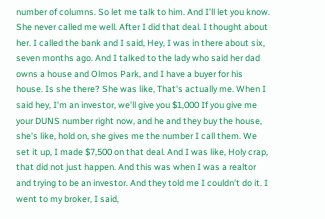number of columns. So let me talk to him. And I'll let you know. She never called me well. After I did that deal. I thought about her. I called the bank and I said, Hey, I was in there about six, seven months ago. And I talked to the lady who said her dad owns a house and Olmos Park, and I have a buyer for his house. Is she there? She was like, That's actually me. When I said hey, I'm an investor, we'll give you $1,000 If you give me your DUNS number right now, and he and they buy the house, she's like, hold on, she gives me the number I call them. We set it up, I made $7,500 on that deal. And I was like, Holy crap, that did not just happen. And this was when I was a realtor and trying to be an investor. And they told me I couldn't do it. I went to my broker, I said,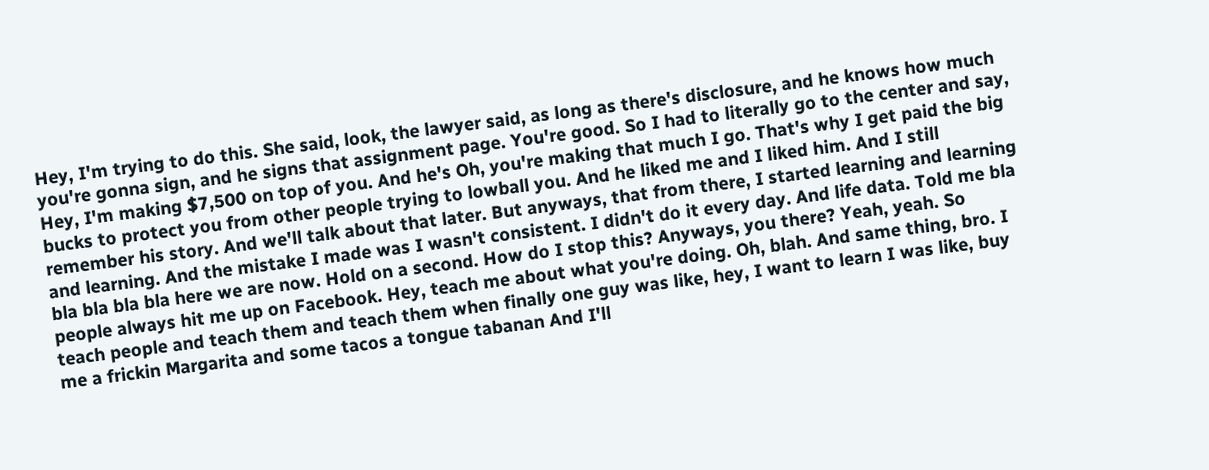Hey, I'm trying to do this. She said, look, the lawyer said, as long as there's disclosure, and he knows how much you're gonna sign, and he signs that assignment page. You're good. So I had to literally go to the center and say, Hey, I'm making $7,500 on top of you. And he's Oh, you're making that much I go. That's why I get paid the big bucks to protect you from other people trying to lowball you. And he liked me and I liked him. And I still remember his story. And we'll talk about that later. But anyways, that from there, I started learning and learning and learning. And the mistake I made was I wasn't consistent. I didn't do it every day. And life data. Told me bla bla bla bla bla here we are now. Hold on a second. How do I stop this? Anyways, you there? Yeah, yeah. So people always hit me up on Facebook. Hey, teach me about what you're doing. Oh, blah. And same thing, bro. I teach people and teach them and teach them when finally one guy was like, hey, I want to learn I was like, buy me a frickin Margarita and some tacos a tongue tabanan And I'll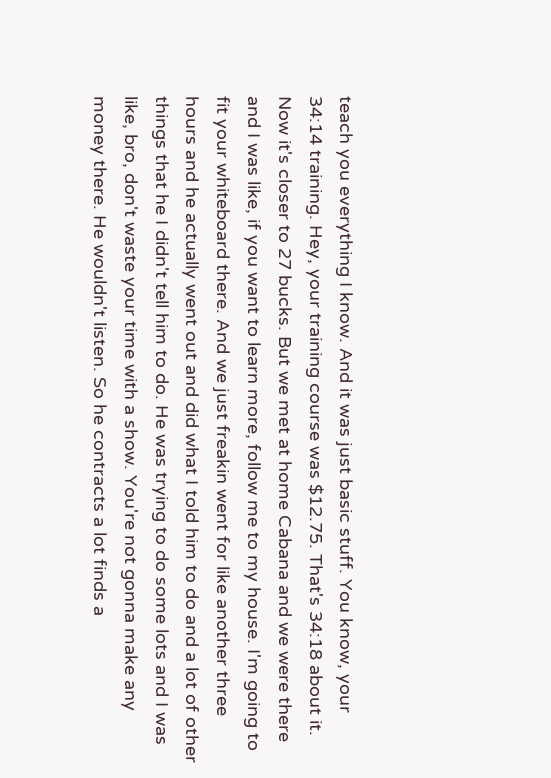teach you everything I know. And it was just basic stuff. You know, your 34:14 training. Hey, your training course was $12.75. That's 34:18 about it. Now it's closer to 27 bucks. But we met at home Cabana and we were there and I was like, if you want to learn more, follow me to my house. I'm going to fit your whiteboard there. And we just freakin went for like another three hours and he actually went out and did what I told him to do and a lot of other things that he I didn't tell him to do. He was trying to do some lots and I was like, bro, don't waste your time with a show. You're not gonna make any money there. He wouldn't listen. So he contracts a lot finds a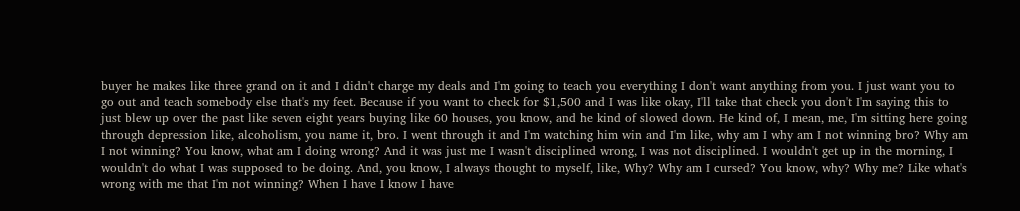buyer he makes like three grand on it and I didn't charge my deals and I'm going to teach you everything I don't want anything from you. I just want you to go out and teach somebody else that's my feet. Because if you want to check for $1,500 and I was like okay, I'll take that check you don't I'm saying this to just blew up over the past like seven eight years buying like 60 houses, you know, and he kind of slowed down. He kind of, I mean, me, I'm sitting here going through depression like, alcoholism, you name it, bro. I went through it and I'm watching him win and I'm like, why am I why am I not winning bro? Why am I not winning? You know, what am I doing wrong? And it was just me I wasn't disciplined wrong, I was not disciplined. I wouldn't get up in the morning, I wouldn't do what I was supposed to be doing. And, you know, I always thought to myself, like, Why? Why am I cursed? You know, why? Why me? Like what's wrong with me that I'm not winning? When I have I know I have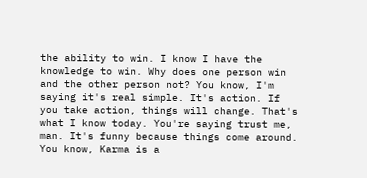the ability to win. I know I have the knowledge to win. Why does one person win and the other person not? You know, I'm saying it's real simple. It's action. If you take action, things will change. That's what I know today. You're saying trust me, man. It's funny because things come around. You know, Karma is a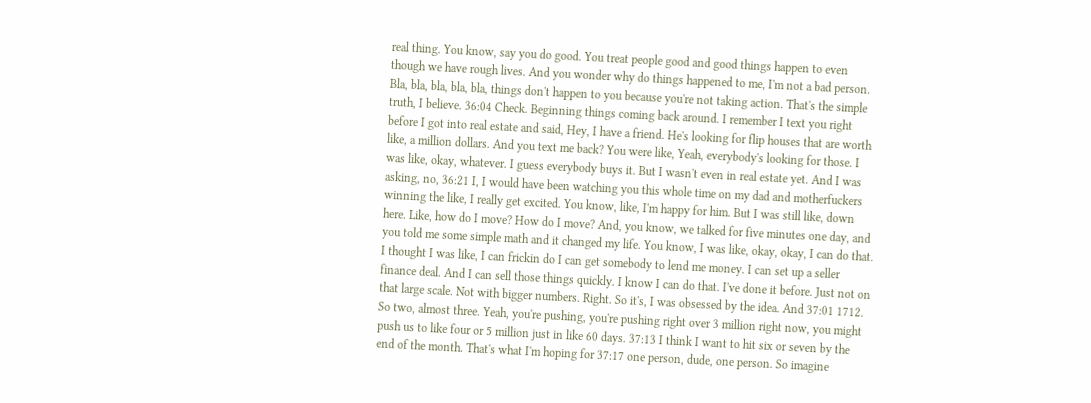real thing. You know, say you do good. You treat people good and good things happen to even though we have rough lives. And you wonder why do things happened to me, I'm not a bad person. Bla, bla, bla, bla, bla, things don't happen to you because you're not taking action. That's the simple truth, I believe. 36:04 Check. Beginning things coming back around. I remember I text you right before I got into real estate and said, Hey, I have a friend. He's looking for flip houses that are worth like, a million dollars. And you text me back? You were like, Yeah, everybody's looking for those. I was like, okay, whatever. I guess everybody buys it. But I wasn't even in real estate yet. And I was asking, no, 36:21 I, I would have been watching you this whole time on my dad and motherfuckers winning the like, I really get excited. You know, like, I'm happy for him. But I was still like, down here. Like, how do I move? How do I move? And, you know, we talked for five minutes one day, and you told me some simple math and it changed my life. You know, I was like, okay, okay, I can do that. I thought I was like, I can frickin do I can get somebody to lend me money. I can set up a seller finance deal. And I can sell those things quickly. I know I can do that. I've done it before. Just not on that large scale. Not with bigger numbers. Right. So it's, I was obsessed by the idea. And 37:01 1712. So two, almost three. Yeah, you're pushing, you're pushing right over 3 million right now, you might push us to like four or 5 million just in like 60 days. 37:13 I think I want to hit six or seven by the end of the month. That's what I'm hoping for 37:17 one person, dude, one person. So imagine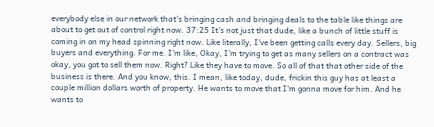everybody else in our network that's bringing cash and bringing deals to the table like things are about to get out of control right now. 37:25 It's not just that dude, like a bunch of little stuff is coming in on my head spinning right now. Like literally, I've been getting calls every day. Sellers, big buyers and everything. For me. I'm like, Okay, I'm trying to get as many sellers on a contract was okay, you got to sell them now. Right? Like they have to move. So all of that that other side of the business is there. And you know, this. I mean, like today, dude, frickin this guy has at least a couple million dollars worth of property. He wants to move that I'm gonna move for him. And he wants to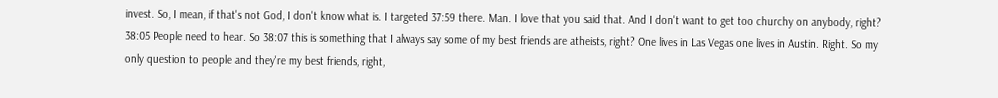invest. So, I mean, if that's not God, I don't know what is. I targeted 37:59 there. Man. I love that you said that. And I don't want to get too churchy on anybody, right? 38:05 People need to hear. So 38:07 this is something that I always say some of my best friends are atheists, right? One lives in Las Vegas one lives in Austin. Right. So my only question to people and they're my best friends, right,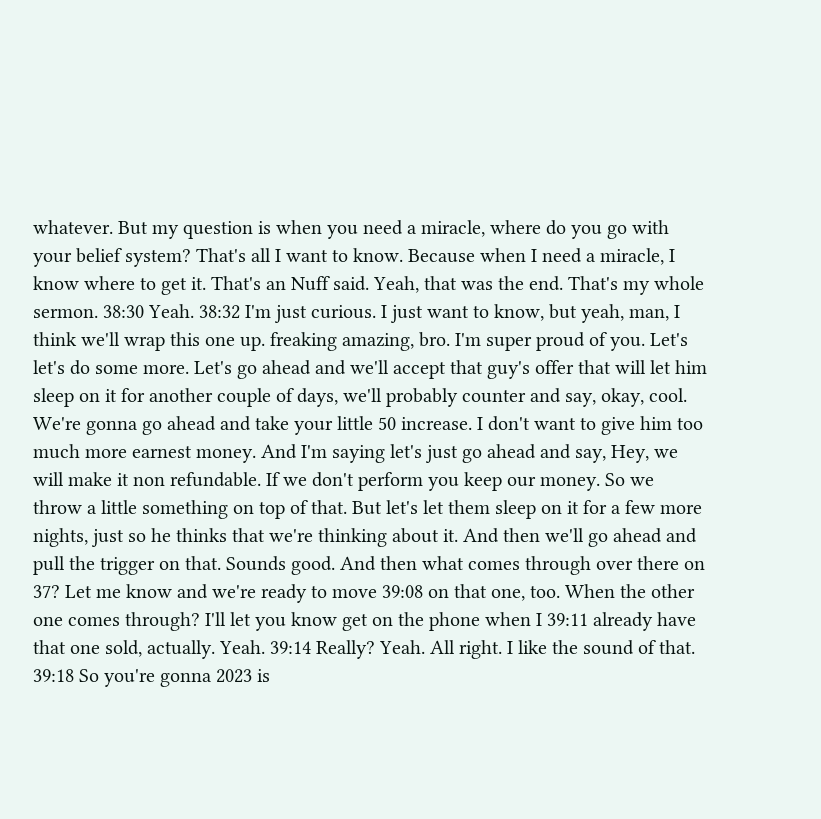whatever. But my question is when you need a miracle, where do you go with your belief system? That's all I want to know. Because when I need a miracle, I know where to get it. That's an Nuff said. Yeah, that was the end. That's my whole sermon. 38:30 Yeah. 38:32 I'm just curious. I just want to know, but yeah, man, I think we'll wrap this one up. freaking amazing, bro. I'm super proud of you. Let's let's do some more. Let's go ahead and we'll accept that guy's offer that will let him sleep on it for another couple of days, we'll probably counter and say, okay, cool. We're gonna go ahead and take your little 50 increase. I don't want to give him too much more earnest money. And I'm saying let's just go ahead and say, Hey, we will make it non refundable. If we don't perform you keep our money. So we throw a little something on top of that. But let's let them sleep on it for a few more nights, just so he thinks that we're thinking about it. And then we'll go ahead and pull the trigger on that. Sounds good. And then what comes through over there on 37? Let me know and we're ready to move 39:08 on that one, too. When the other one comes through? I'll let you know get on the phone when I 39:11 already have that one sold, actually. Yeah. 39:14 Really? Yeah. All right. I like the sound of that. 39:18 So you're gonna 2023 is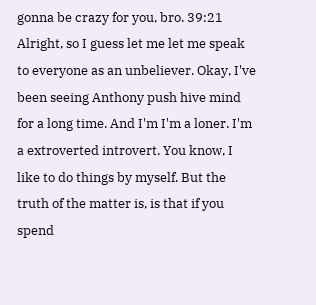gonna be crazy for you, bro. 39:21 Alright, so I guess let me let me speak to everyone as an unbeliever. Okay, I've been seeing Anthony push hive mind for a long time. And I'm I'm a loner. I'm a extroverted introvert. You know, I like to do things by myself. But the truth of the matter is, is that if you spend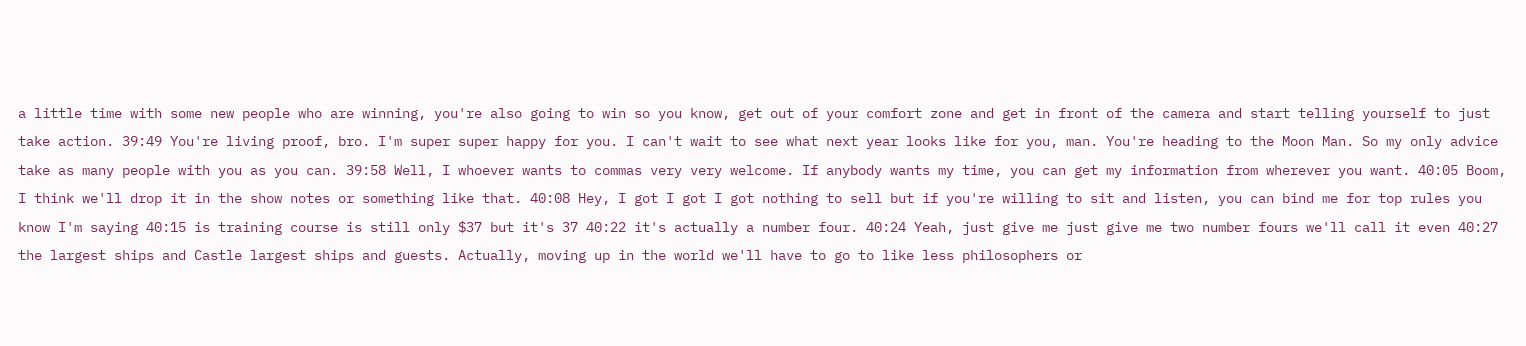a little time with some new people who are winning, you're also going to win so you know, get out of your comfort zone and get in front of the camera and start telling yourself to just take action. 39:49 You're living proof, bro. I'm super super happy for you. I can't wait to see what next year looks like for you, man. You're heading to the Moon Man. So my only advice take as many people with you as you can. 39:58 Well, I whoever wants to commas very very welcome. If anybody wants my time, you can get my information from wherever you want. 40:05 Boom, I think we'll drop it in the show notes or something like that. 40:08 Hey, I got I got I got nothing to sell but if you're willing to sit and listen, you can bind me for top rules you know I'm saying 40:15 is training course is still only $37 but it's 37 40:22 it's actually a number four. 40:24 Yeah, just give me just give me two number fours we'll call it even 40:27 the largest ships and Castle largest ships and guests. Actually, moving up in the world we'll have to go to like less philosophers or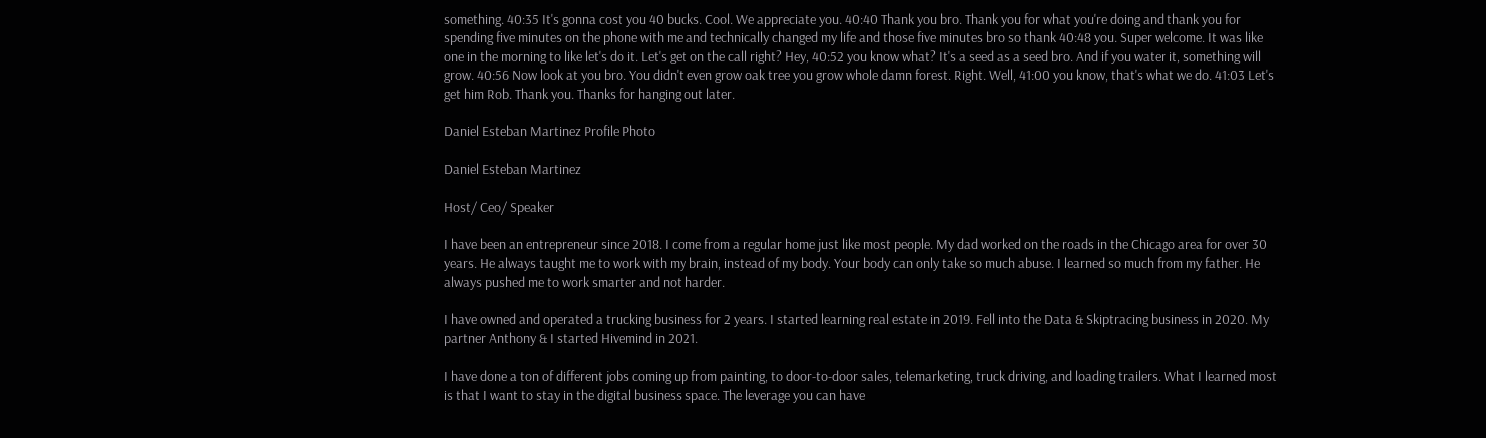something. 40:35 It's gonna cost you 40 bucks. Cool. We appreciate you. 40:40 Thank you bro. Thank you for what you're doing and thank you for spending five minutes on the phone with me and technically changed my life and those five minutes bro so thank 40:48 you. Super welcome. It was like one in the morning to like let's do it. Let's get on the call right? Hey, 40:52 you know what? It's a seed as a seed bro. And if you water it, something will grow. 40:56 Now look at you bro. You didn't even grow oak tree you grow whole damn forest. Right. Well, 41:00 you know, that's what we do. 41:03 Let's get him Rob. Thank you. Thanks for hanging out later.

Daniel Esteban Martinez Profile Photo

Daniel Esteban Martinez

Host/ Ceo/ Speaker

I have been an entrepreneur since 2018. I come from a regular home just like most people. My dad worked on the roads in the Chicago area for over 30 years. He always taught me to work with my brain, instead of my body. Your body can only take so much abuse. I learned so much from my father. He always pushed me to work smarter and not harder.

I have owned and operated a trucking business for 2 years. I started learning real estate in 2019. Fell into the Data & Skiptracing business in 2020. My partner Anthony & I started Hivemind in 2021.

I have done a ton of different jobs coming up from painting, to door-to-door sales, telemarketing, truck driving, and loading trailers. What I learned most is that I want to stay in the digital business space. The leverage you can have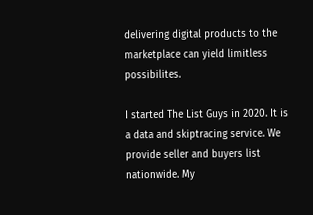delivering digital products to the marketplace can yield limitless possibilites.

I started The List Guys in 2020. It is a data and skiptracing service. We provide seller and buyers list nationwide. My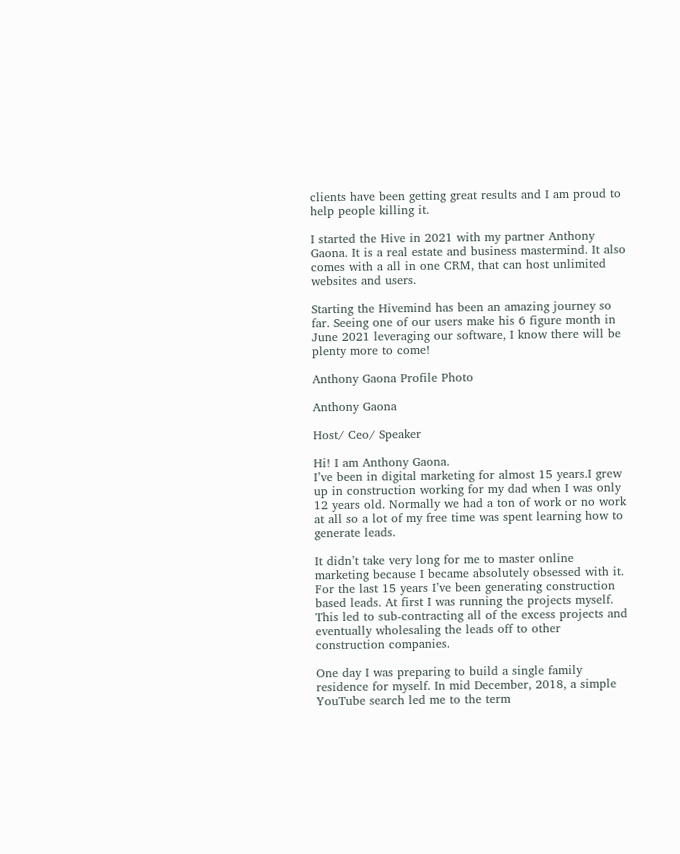clients have been getting great results and I am proud to help people killing it.

I started the Hive in 2021 with my partner Anthony Gaona. It is a real estate and business mastermind. It also comes with a all in one CRM, that can host unlimited websites and users.

Starting the Hivemind has been an amazing journey so far. Seeing one of our users make his 6 figure month in June 2021 leveraging our software, I know there will be plenty more to come!

Anthony Gaona Profile Photo

Anthony Gaona

Host/ Ceo/ Speaker

Hi! I am Anthony Gaona.
I’ve been in digital marketing for almost 15 years.I grew up in construction working for my dad when I was only 12 years old. Normally we had a ton of work or no work at all so a lot of my free time was spent learning how to generate leads.

It didn’t take very long for me to master online marketing because I became absolutely obsessed with it. For the last 15 years I’ve been generating construction based leads. At first I was running the projects myself. This led to sub-contracting all of the excess projects and eventually wholesaling the leads off to other construction companies.

One day I was preparing to build a single family residence for myself. In mid December, 2018, a simple YouTube search led me to the term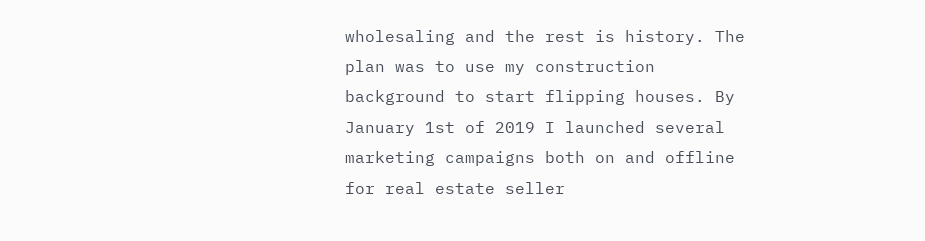wholesaling and the rest is history. The plan was to use my construction background to start flipping houses. By January 1st of 2019 I launched several marketing campaigns both on and offline for real estate seller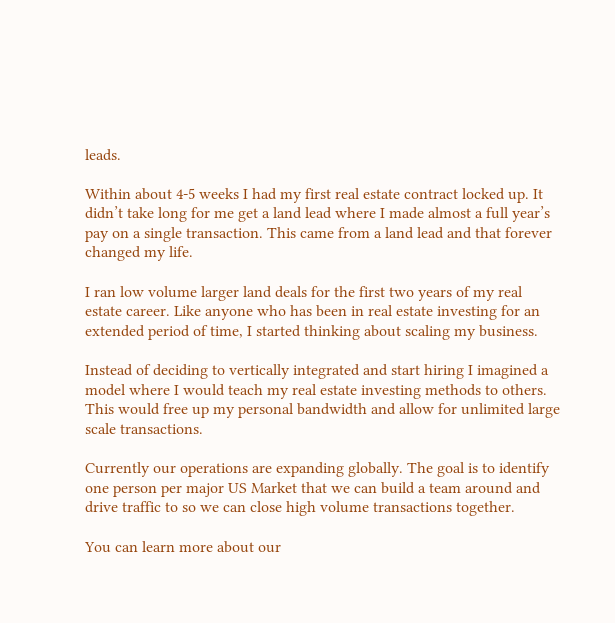leads.

Within about 4-5 weeks I had my first real estate contract locked up. It didn’t take long for me get a land lead where I made almost a full year’s pay on a single transaction. This came from a land lead and that forever changed my life.

I ran low volume larger land deals for the first two years of my real estate career. Like anyone who has been in real estate investing for an extended period of time, I started thinking about scaling my business.

Instead of deciding to vertically integrated and start hiring I imagined a model where I would teach my real estate investing methods to others. This would free up my personal bandwidth and allow for unlimited large scale transactions.

Currently our operations are expanding globally. The goal is to identify one person per major US Market that we can build a team around and drive traffic to so we can close high volume transactions together.

You can learn more about our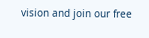vision and join our free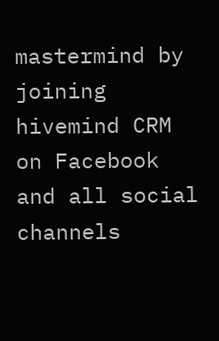mastermind by joining hivemind CRM on Facebook and all social channels